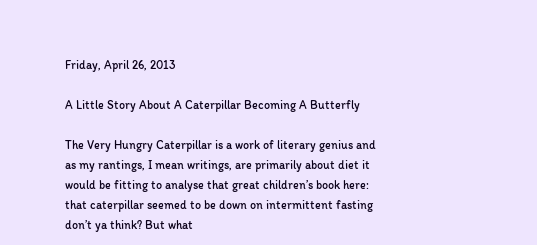Friday, April 26, 2013

A Little Story About A Caterpillar Becoming A Butterfly

The Very Hungry Caterpillar is a work of literary genius and as my rantings, I mean writings, are primarily about diet it would be fitting to analyse that great children’s book here: that caterpillar seemed to be down on intermittent fasting don’t ya think? But what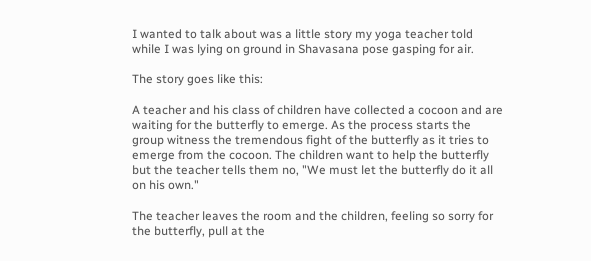I wanted to talk about was a little story my yoga teacher told while I was lying on ground in Shavasana pose gasping for air.

The story goes like this:

A teacher and his class of children have collected a cocoon and are waiting for the butterfly to emerge. As the process starts the group witness the tremendous fight of the butterfly as it tries to emerge from the cocoon. The children want to help the butterfly but the teacher tells them no, "We must let the butterfly do it all on his own."

The teacher leaves the room and the children, feeling so sorry for the butterfly, pull at the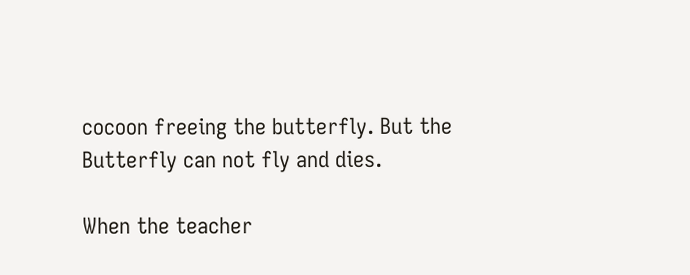cocoon freeing the butterfly. But the Butterfly can not fly and dies.

When the teacher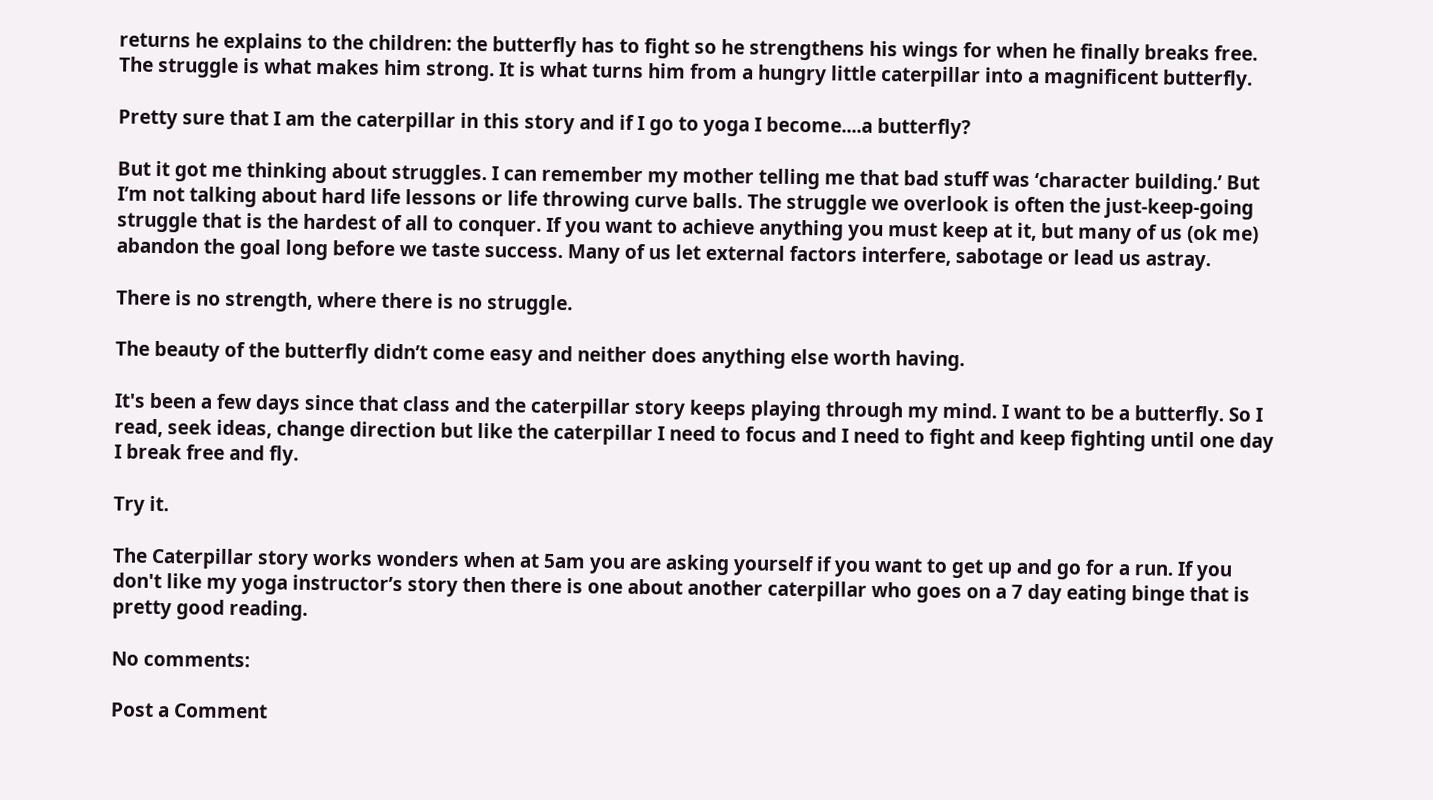returns he explains to the children: the butterfly has to fight so he strengthens his wings for when he finally breaks free. The struggle is what makes him strong. It is what turns him from a hungry little caterpillar into a magnificent butterfly.

Pretty sure that I am the caterpillar in this story and if I go to yoga I become....a butterfly?

But it got me thinking about struggles. I can remember my mother telling me that bad stuff was ‘character building.’ But I’m not talking about hard life lessons or life throwing curve balls. The struggle we overlook is often the just-keep-going struggle that is the hardest of all to conquer. If you want to achieve anything you must keep at it, but many of us (ok me) abandon the goal long before we taste success. Many of us let external factors interfere, sabotage or lead us astray.

There is no strength, where there is no struggle.

The beauty of the butterfly didn’t come easy and neither does anything else worth having.

It's been a few days since that class and the caterpillar story keeps playing through my mind. I want to be a butterfly. So I read, seek ideas, change direction but like the caterpillar I need to focus and I need to fight and keep fighting until one day I break free and fly.

Try it.

The Caterpillar story works wonders when at 5am you are asking yourself if you want to get up and go for a run. If you don't like my yoga instructor’s story then there is one about another caterpillar who goes on a 7 day eating binge that is pretty good reading.

No comments:

Post a Comment